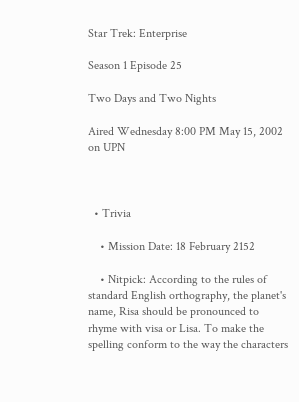Star Trek: Enterprise

Season 1 Episode 25

Two Days and Two Nights

Aired Wednesday 8:00 PM May 15, 2002 on UPN



  • Trivia

    • Mission Date: 18 February 2152

    • Nitpick: According to the rules of standard English orthography, the planet's name, Risa should be pronounced to rhyme with visa or Lisa. To make the spelling conform to the way the characters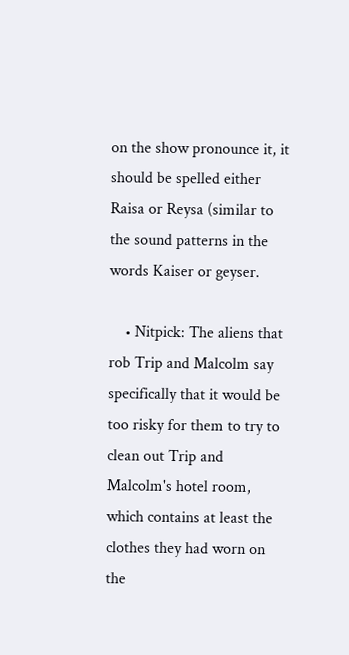on the show pronounce it, it should be spelled either Raisa or Reysa (similar to the sound patterns in the words Kaiser or geyser.

    • Nitpick: The aliens that rob Trip and Malcolm say specifically that it would be too risky for them to try to clean out Trip and Malcolm's hotel room, which contains at least the clothes they had worn on the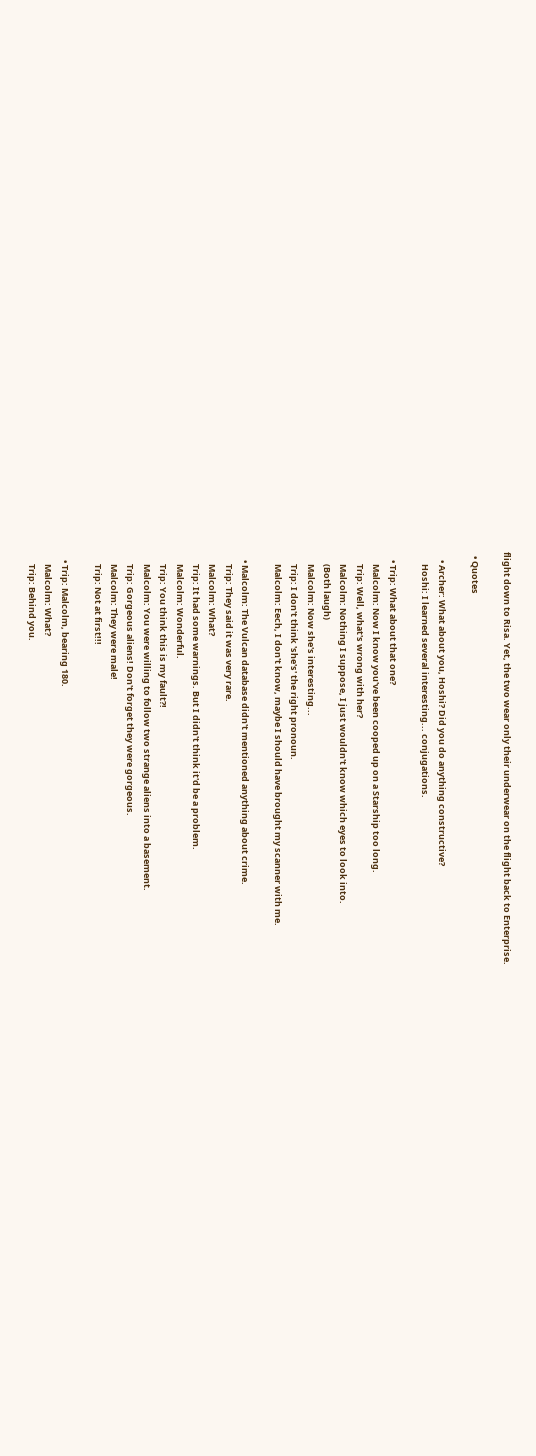flight down to Risa. Yet, the two wear only their underwear on the flight back to Enterprise.

  • Quotes

    • Archer: What about you, Hoshi? Did you do anything constructive?
      Hoshi: I learned several interesting... conjugations.

    • Trip: What about that one?
      Malcolm: Now I know you've been cooped up on a Starship too long.
      Trip: Well, what's wrong with her?
      Malcolm: Nothing I suppose, I just wouldn't know which eyes to look into.
      (Both laugh)
      Malcolm: Now she's interesting...
      Trip: I don't think 'she's' the right pronoun.
      Malcolm: Eech, I don't know, maybe I should have brought my scanner with me.

    • Malcolm: The Vulcan database didn't mentioned anything about crime.
      Trip: They said it was very rare.
      Malcolm: What?
      Trip: It had some warnings. But I didn't think it'd be a problem.
      Malcolm: Wonderful.
      Trip: You think this is my fault?!
      Malcolm: You were willing to follow two strange aliens into a basement.
      Trip: Gorgeous aliens! Don't forget they were gorgeous.
      Malcolm: They were male!
      Trip: Not at first!!!

    • Trip: Malcolm, bearing 180.
      Malcolm: What?
      Trip: Behind you.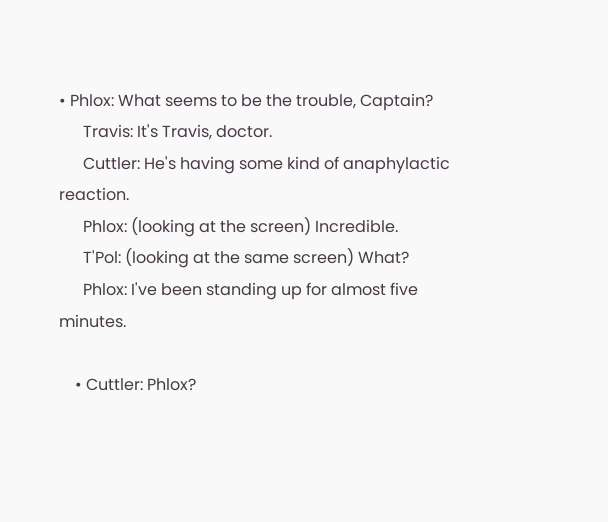• Phlox: What seems to be the trouble, Captain?
      Travis: It's Travis, doctor.
      Cuttler: He's having some kind of anaphylactic reaction.
      Phlox: (looking at the screen) Incredible.
      T'Pol: (looking at the same screen) What?
      Phlox: I've been standing up for almost five minutes.

    • Cuttler: Phlox?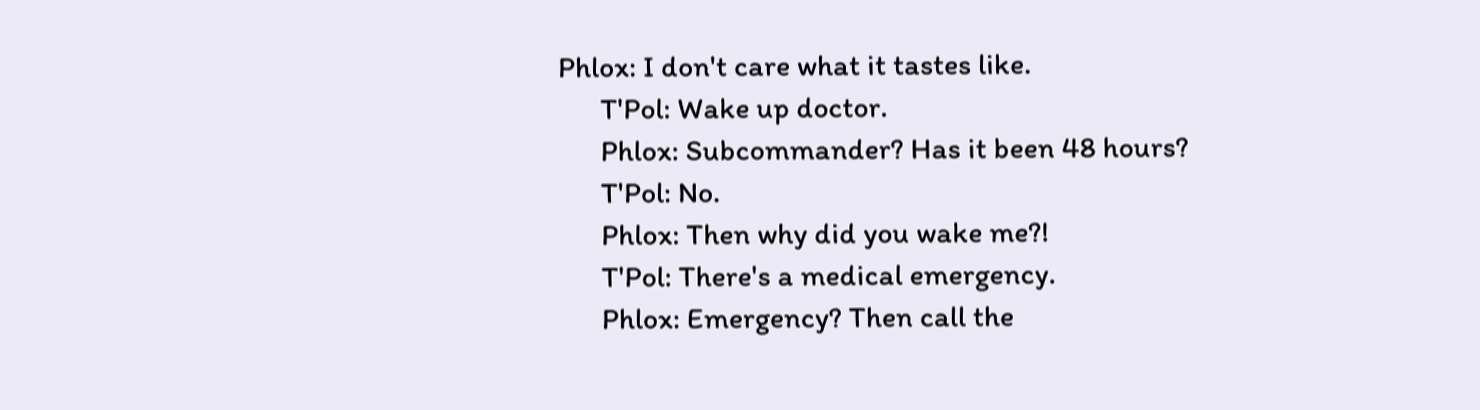Phlox: I don't care what it tastes like.
      T'Pol: Wake up doctor.
      Phlox: Subcommander? Has it been 48 hours?
      T'Pol: No.
      Phlox: Then why did you wake me?!
      T'Pol: There's a medical emergency.
      Phlox: Emergency? Then call the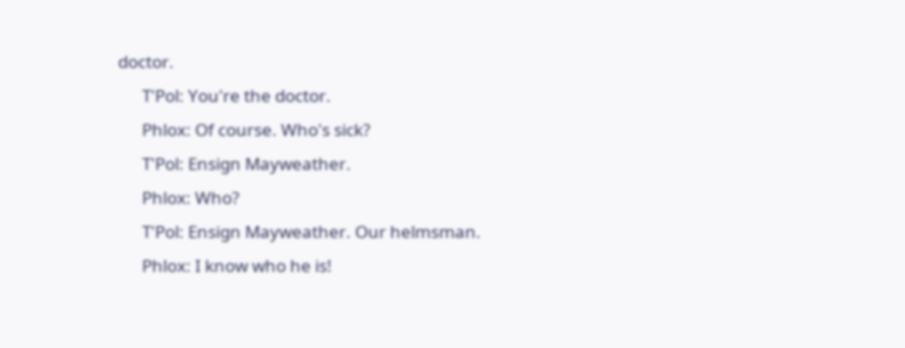doctor.
      T'Pol: You're the doctor.
      Phlox: Of course. Who's sick?
      T'Pol: Ensign Mayweather.
      Phlox: Who?
      T'Pol: Ensign Mayweather. Our helmsman.
      Phlox: I know who he is!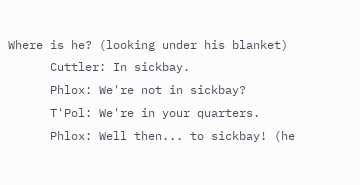Where is he? (looking under his blanket)
      Cuttler: In sickbay.
      Phlox: We're not in sickbay?
      T'Pol: We're in your quarters.
      Phlox: Well then... to sickbay! (he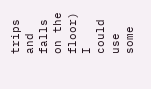trips and falls on the floor) I could use some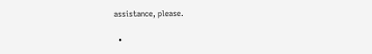assistance, please.

  •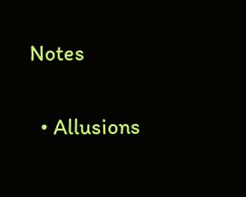Notes

  • Allusions